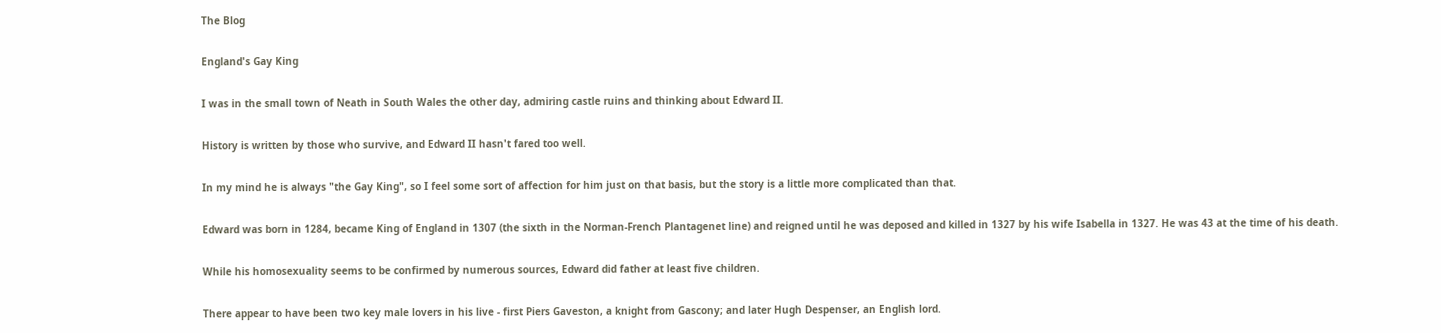The Blog

England's Gay King

I was in the small town of Neath in South Wales the other day, admiring castle ruins and thinking about Edward II.

History is written by those who survive, and Edward II hasn't fared too well.

In my mind he is always "the Gay King", so I feel some sort of affection for him just on that basis, but the story is a little more complicated than that.

Edward was born in 1284, became King of England in 1307 (the sixth in the Norman-French Plantagenet line) and reigned until he was deposed and killed in 1327 by his wife Isabella in 1327. He was 43 at the time of his death.

While his homosexuality seems to be confirmed by numerous sources, Edward did father at least five children.

There appear to have been two key male lovers in his live - first Piers Gaveston, a knight from Gascony; and later Hugh Despenser, an English lord.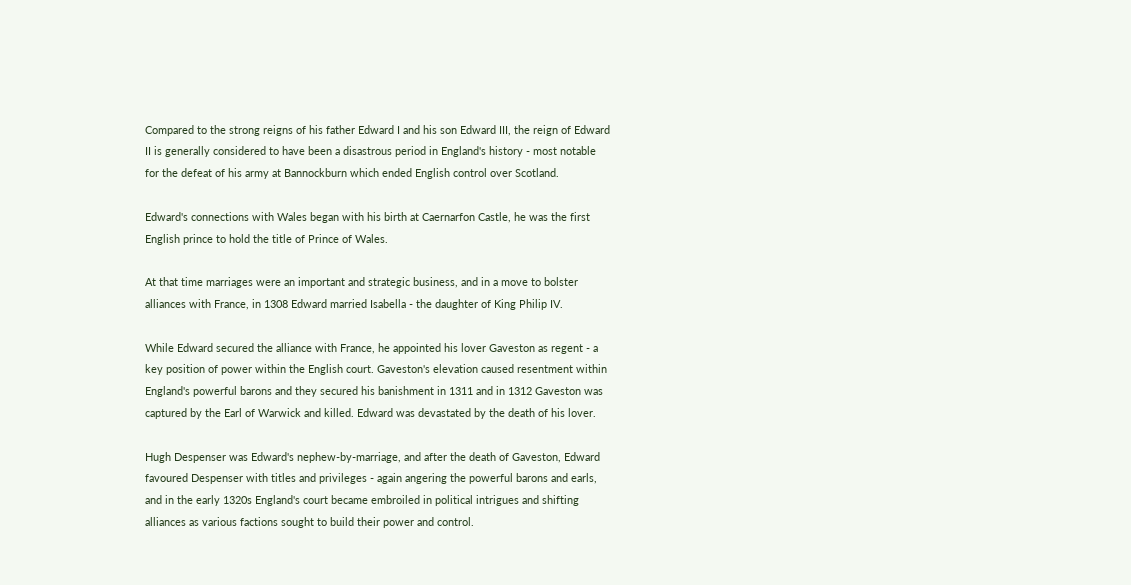Compared to the strong reigns of his father Edward I and his son Edward III, the reign of Edward II is generally considered to have been a disastrous period in England's history - most notable for the defeat of his army at Bannockburn which ended English control over Scotland.

Edward's connections with Wales began with his birth at Caernarfon Castle, he was the first English prince to hold the title of Prince of Wales.

At that time marriages were an important and strategic business, and in a move to bolster alliances with France, in 1308 Edward married Isabella - the daughter of King Philip IV.

While Edward secured the alliance with France, he appointed his lover Gaveston as regent - a key position of power within the English court. Gaveston's elevation caused resentment within England's powerful barons and they secured his banishment in 1311 and in 1312 Gaveston was captured by the Earl of Warwick and killed. Edward was devastated by the death of his lover.

Hugh Despenser was Edward's nephew-by-marriage, and after the death of Gaveston, Edward favoured Despenser with titles and privileges - again angering the powerful barons and earls, and in the early 1320s England's court became embroiled in political intrigues and shifting alliances as various factions sought to build their power and control.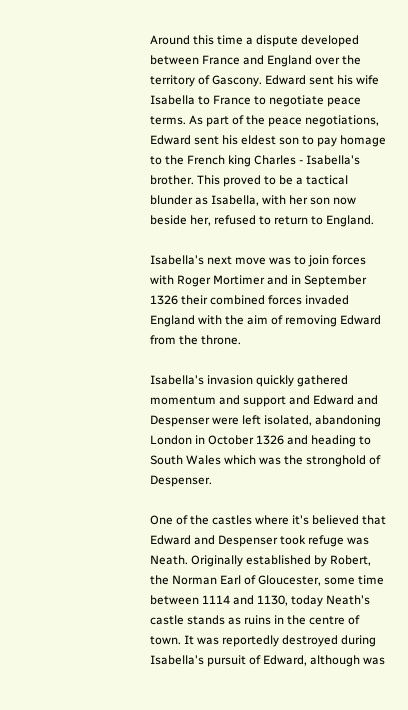Around this time a dispute developed between France and England over the territory of Gascony. Edward sent his wife Isabella to France to negotiate peace terms. As part of the peace negotiations, Edward sent his eldest son to pay homage to the French king Charles - Isabella's brother. This proved to be a tactical blunder as Isabella, with her son now beside her, refused to return to England.

Isabella's next move was to join forces with Roger Mortimer and in September 1326 their combined forces invaded England with the aim of removing Edward from the throne.

Isabella's invasion quickly gathered momentum and support and Edward and Despenser were left isolated, abandoning London in October 1326 and heading to South Wales which was the stronghold of Despenser.

One of the castles where it's believed that Edward and Despenser took refuge was Neath. Originally established by Robert, the Norman Earl of Gloucester, some time between 1114 and 1130, today Neath's castle stands as ruins in the centre of town. It was reportedly destroyed during Isabella's pursuit of Edward, although was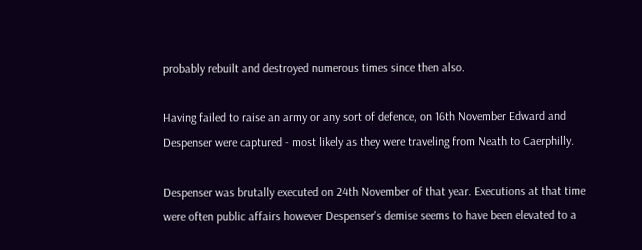probably rebuilt and destroyed numerous times since then also.

Having failed to raise an army or any sort of defence, on 16th November Edward and Despenser were captured - most likely as they were traveling from Neath to Caerphilly.

Despenser was brutally executed on 24th November of that year. Executions at that time were often public affairs however Despenser's demise seems to have been elevated to a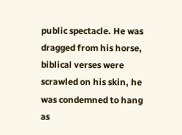public spectacle. He was dragged from his horse, biblical verses were scrawled on his skin, he was condemned to hang as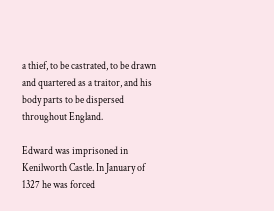a thief, to be castrated, to be drawn and quartered as a traitor, and his body parts to be dispersed throughout England.

Edward was imprisoned in Kenilworth Castle. In January of 1327 he was forced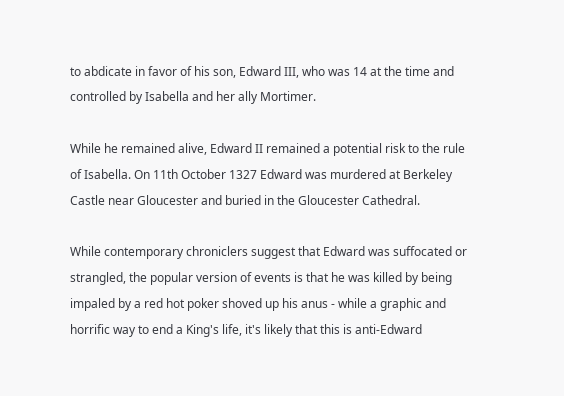to abdicate in favor of his son, Edward III, who was 14 at the time and controlled by Isabella and her ally Mortimer.

While he remained alive, Edward II remained a potential risk to the rule of Isabella. On 11th October 1327 Edward was murdered at Berkeley Castle near Gloucester and buried in the Gloucester Cathedral.

While contemporary chroniclers suggest that Edward was suffocated or strangled, the popular version of events is that he was killed by being impaled by a red hot poker shoved up his anus - while a graphic and horrific way to end a King's life, it's likely that this is anti-Edward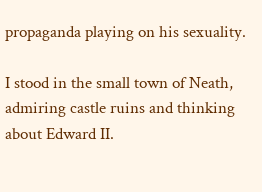propaganda playing on his sexuality.

I stood in the small town of Neath, admiring castle ruins and thinking about Edward II.